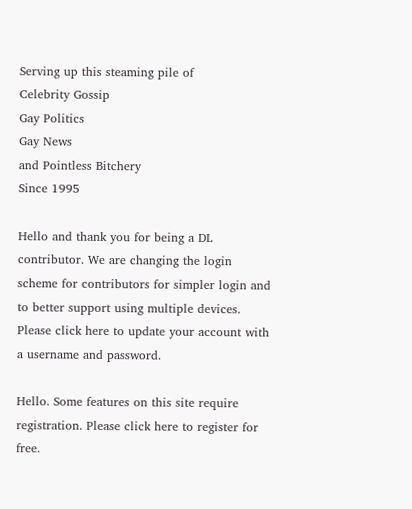Serving up this steaming pile of
Celebrity Gossip
Gay Politics
Gay News
and Pointless Bitchery
Since 1995

Hello and thank you for being a DL contributor. We are changing the login scheme for contributors for simpler login and to better support using multiple devices. Please click here to update your account with a username and password.

Hello. Some features on this site require registration. Please click here to register for free.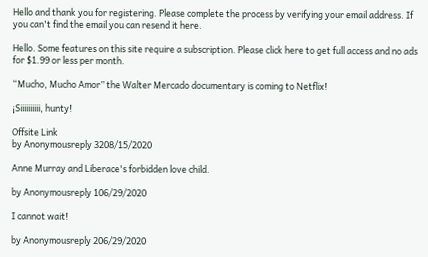Hello and thank you for registering. Please complete the process by verifying your email address. If you can't find the email you can resend it here.

Hello. Some features on this site require a subscription. Please click here to get full access and no ads for $1.99 or less per month.

“Mucho, Mucho Amor” the Walter Mercado documentary is coming to Netflix!

¡Siiiiiiiiii, hunty!

Offsite Link
by Anonymousreply 3208/15/2020

Anne Murray and Liberace's forbidden love child.

by Anonymousreply 106/29/2020

I cannot wait!

by Anonymousreply 206/29/2020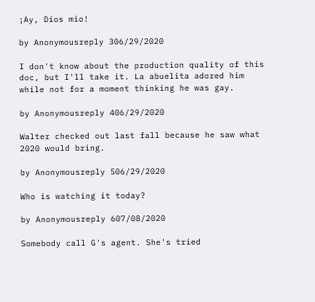¡Ay, Díos mío!

by Anonymousreply 306/29/2020

I don't know about the production quality of this doc, but I'll take it. La abuelita adored him while not for a moment thinking he was gay.

by Anonymousreply 406/29/2020

Walter checked out last fall because he saw what 2020 would bring.

by Anonymousreply 506/29/2020

Who is watching it today?

by Anonymousreply 607/08/2020

Somebody call G's agent. She's tried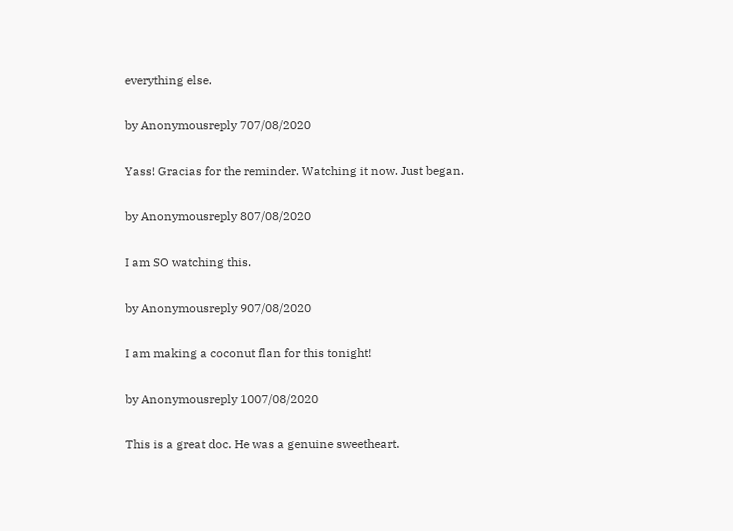everything else.

by Anonymousreply 707/08/2020

Yass! Gracias for the reminder. Watching it now. Just began.

by Anonymousreply 807/08/2020

I am SO watching this.

by Anonymousreply 907/08/2020

I am making a coconut flan for this tonight!

by Anonymousreply 1007/08/2020

This is a great doc. He was a genuine sweetheart.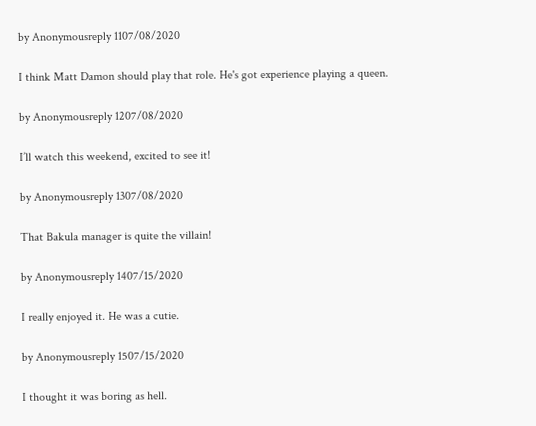by Anonymousreply 1107/08/2020

I think Matt Damon should play that role. He's got experience playing a queen.

by Anonymousreply 1207/08/2020

I’ll watch this weekend, excited to see it!

by Anonymousreply 1307/08/2020

That Bakula manager is quite the villain!

by Anonymousreply 1407/15/2020

I really enjoyed it. He was a cutie.

by Anonymousreply 1507/15/2020

I thought it was boring as hell.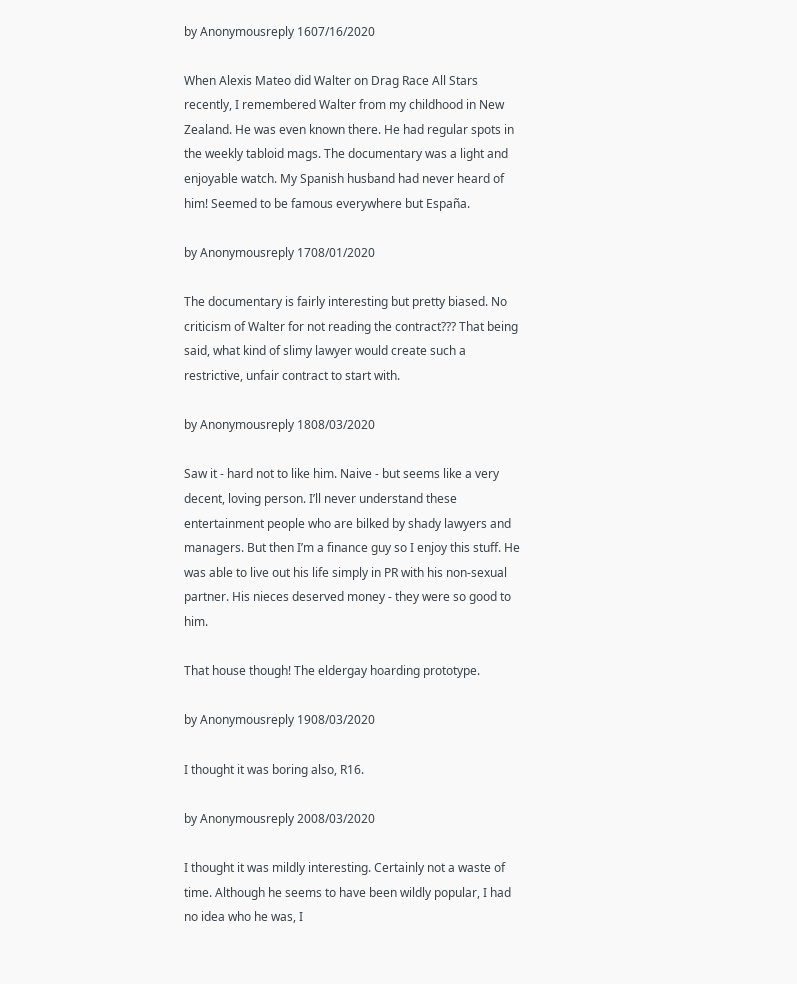by Anonymousreply 1607/16/2020

When Alexis Mateo did Walter on Drag Race All Stars recently, I remembered Walter from my childhood in New Zealand. He was even known there. He had regular spots in the weekly tabloid mags. The documentary was a light and enjoyable watch. My Spanish husband had never heard of him! Seemed to be famous everywhere but España.

by Anonymousreply 1708/01/2020

The documentary is fairly interesting but pretty biased. No criticism of Walter for not reading the contract??? That being said, what kind of slimy lawyer would create such a restrictive, unfair contract to start with.

by Anonymousreply 1808/03/2020

Saw it - hard not to like him. Naive - but seems like a very decent, loving person. I’ll never understand these entertainment people who are bilked by shady lawyers and managers. But then I’m a finance guy so I enjoy this stuff. He was able to live out his life simply in PR with his non-sexual partner. His nieces deserved money - they were so good to him.

That house though! The eldergay hoarding prototype.

by Anonymousreply 1908/03/2020

I thought it was boring also, R16.

by Anonymousreply 2008/03/2020

I thought it was mildly interesting. Certainly not a waste of time. Although he seems to have been wildly popular, I had no idea who he was, I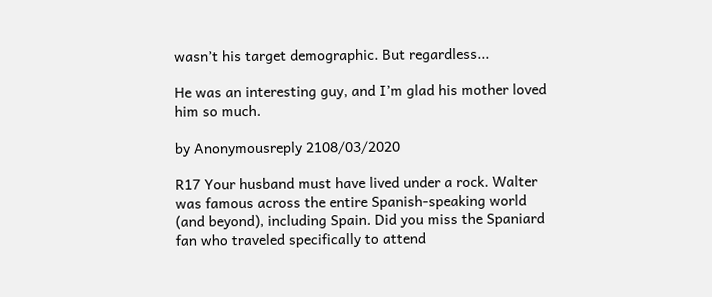wasn’t his target demographic. But regardless...

He was an interesting guy, and I’m glad his mother loved him so much.

by Anonymousreply 2108/03/2020

R17 Your husband must have lived under a rock. Walter was famous across the entire Spanish-speaking world (and beyond), including Spain. Did you miss the Spaniard fan who traveled specifically to attend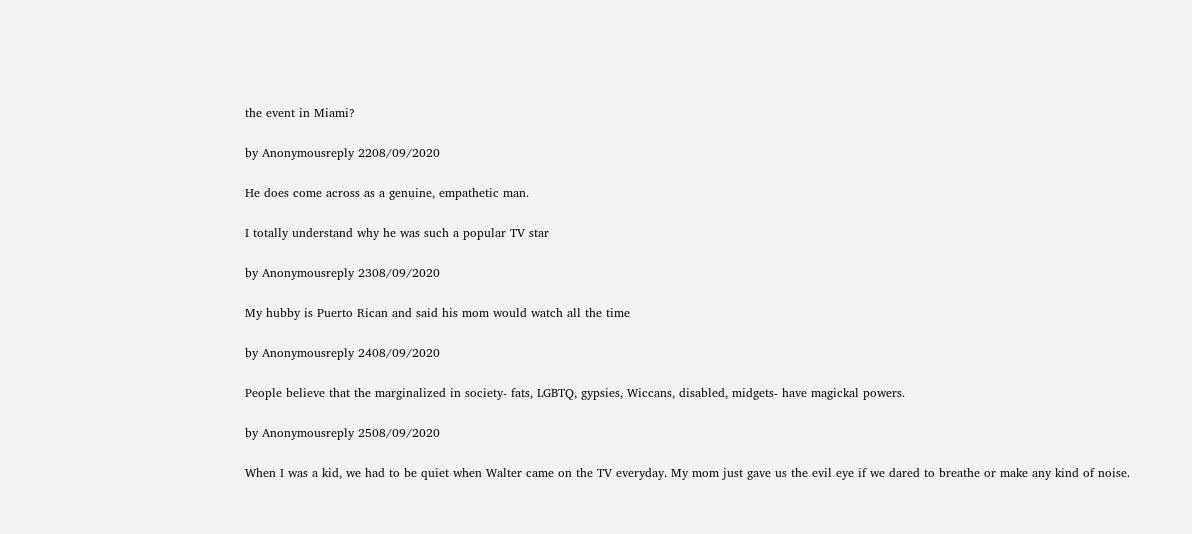the event in Miami?

by Anonymousreply 2208/09/2020

He does come across as a genuine, empathetic man.

I totally understand why he was such a popular TV star

by Anonymousreply 2308/09/2020

My hubby is Puerto Rican and said his mom would watch all the time

by Anonymousreply 2408/09/2020

People believe that the marginalized in society- fats, LGBTQ, gypsies, Wiccans, disabled, midgets- have magickal powers.

by Anonymousreply 2508/09/2020

When I was a kid, we had to be quiet when Walter came on the TV everyday. My mom just gave us the evil eye if we dared to breathe or make any kind of noise.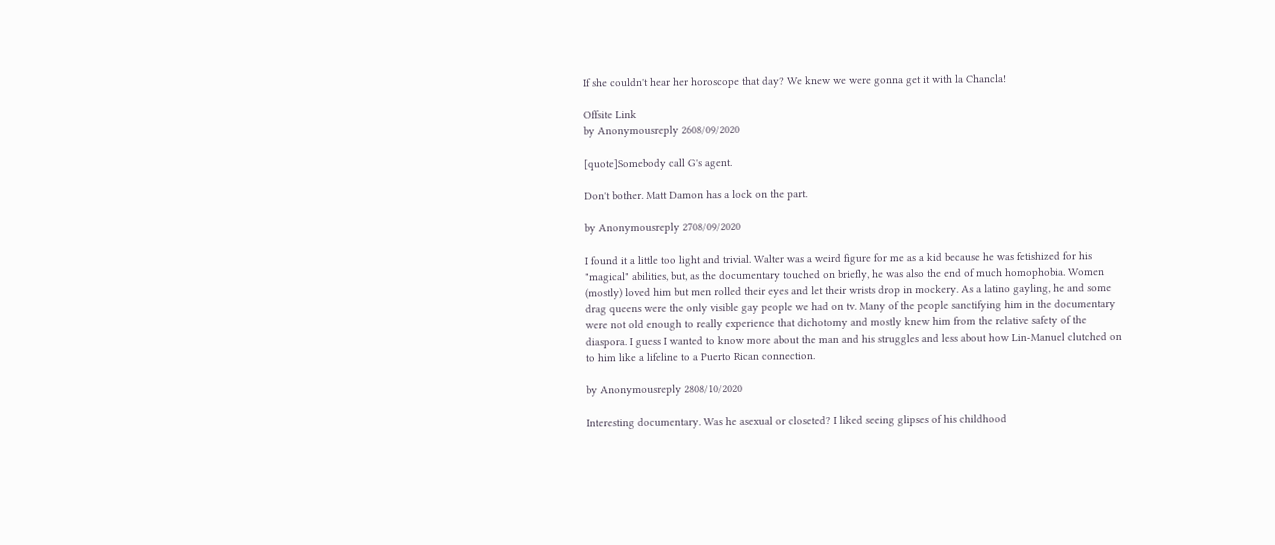If she couldn't hear her horoscope that day? We knew we were gonna get it with la Chancla!

Offsite Link
by Anonymousreply 2608/09/2020

[quote]Somebody call G's agent.

Don't bother. Matt Damon has a lock on the part.

by Anonymousreply 2708/09/2020

I found it a little too light and trivial. Walter was a weird figure for me as a kid because he was fetishized for his "magical" abilities, but, as the documentary touched on briefly, he was also the end of much homophobia. Women (mostly) loved him but men rolled their eyes and let their wrists drop in mockery. As a latino gayling, he and some drag queens were the only visible gay people we had on tv. Many of the people sanctifying him in the documentary were not old enough to really experience that dichotomy and mostly knew him from the relative safety of the diaspora. I guess I wanted to know more about the man and his struggles and less about how Lin-Manuel clutched on to him like a lifeline to a Puerto Rican connection.

by Anonymousreply 2808/10/2020

Interesting documentary. Was he asexual or closeted? I liked seeing glipses of his childhood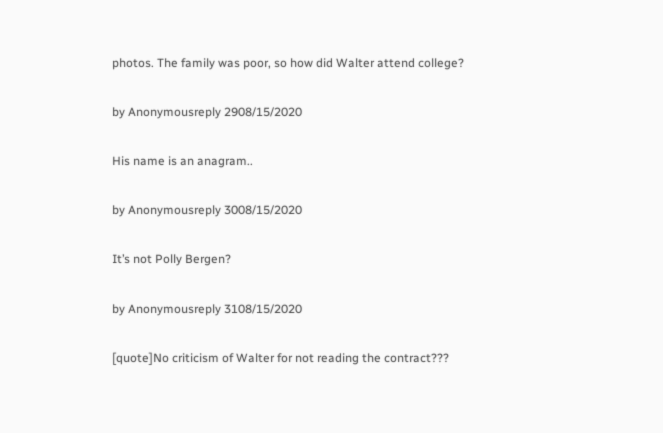photos. The family was poor, so how did Walter attend college?

by Anonymousreply 2908/15/2020

His name is an anagram..

by Anonymousreply 3008/15/2020

It’s not Polly Bergen?

by Anonymousreply 3108/15/2020

[quote]No criticism of Walter for not reading the contract???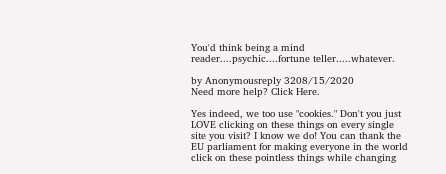You'd think being a mind reader....psychic....fortune teller.....whatever.

by Anonymousreply 3208/15/2020
Need more help? Click Here.

Yes indeed, we too use "cookies." Don't you just LOVE clicking on these things on every single site you visit? I know we do! You can thank the EU parliament for making everyone in the world click on these pointless things while changing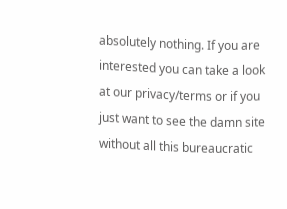absolutely nothing. If you are interested you can take a look at our privacy/terms or if you just want to see the damn site without all this bureaucratic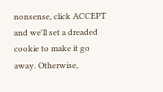nonsense, click ACCEPT and we'll set a dreaded cookie to make it go away. Otherwise,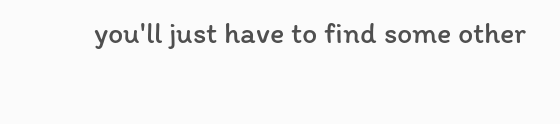you'll just have to find some other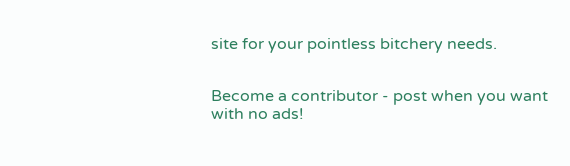site for your pointless bitchery needs.


Become a contributor - post when you want with no ads!